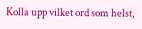Kolla upp vilket ord som helst,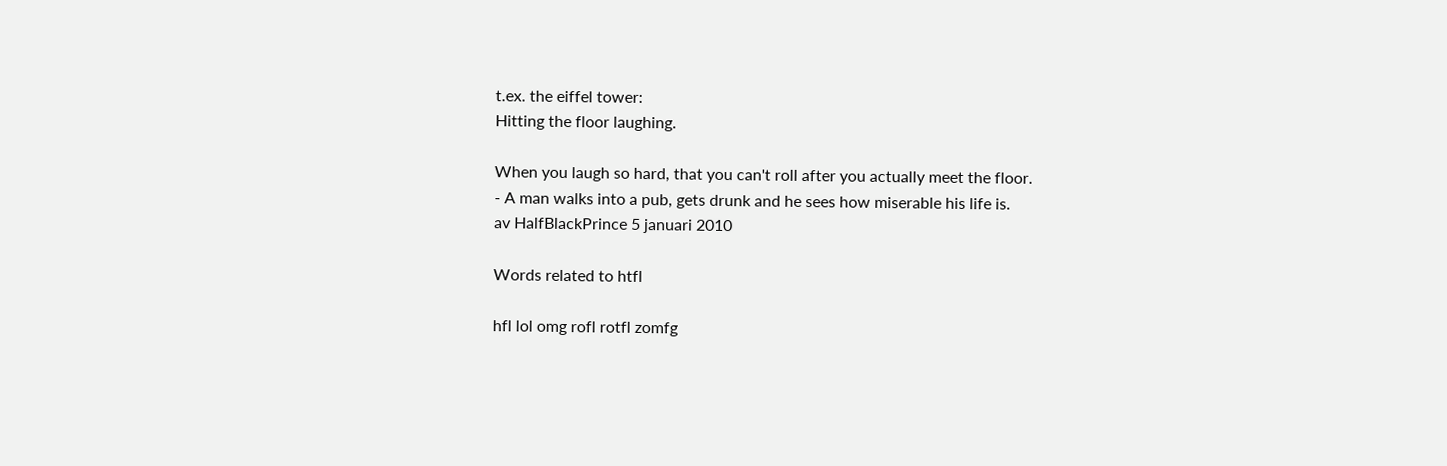t.ex. the eiffel tower:
Hitting the floor laughing.

When you laugh so hard, that you can't roll after you actually meet the floor.
- A man walks into a pub, gets drunk and he sees how miserable his life is.
av HalfBlackPrince 5 januari 2010

Words related to htfl

hfl lol omg rofl rotfl zomfg